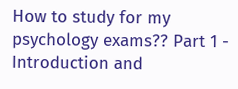How to study for my psychology exams?? Part 1 - Introduction and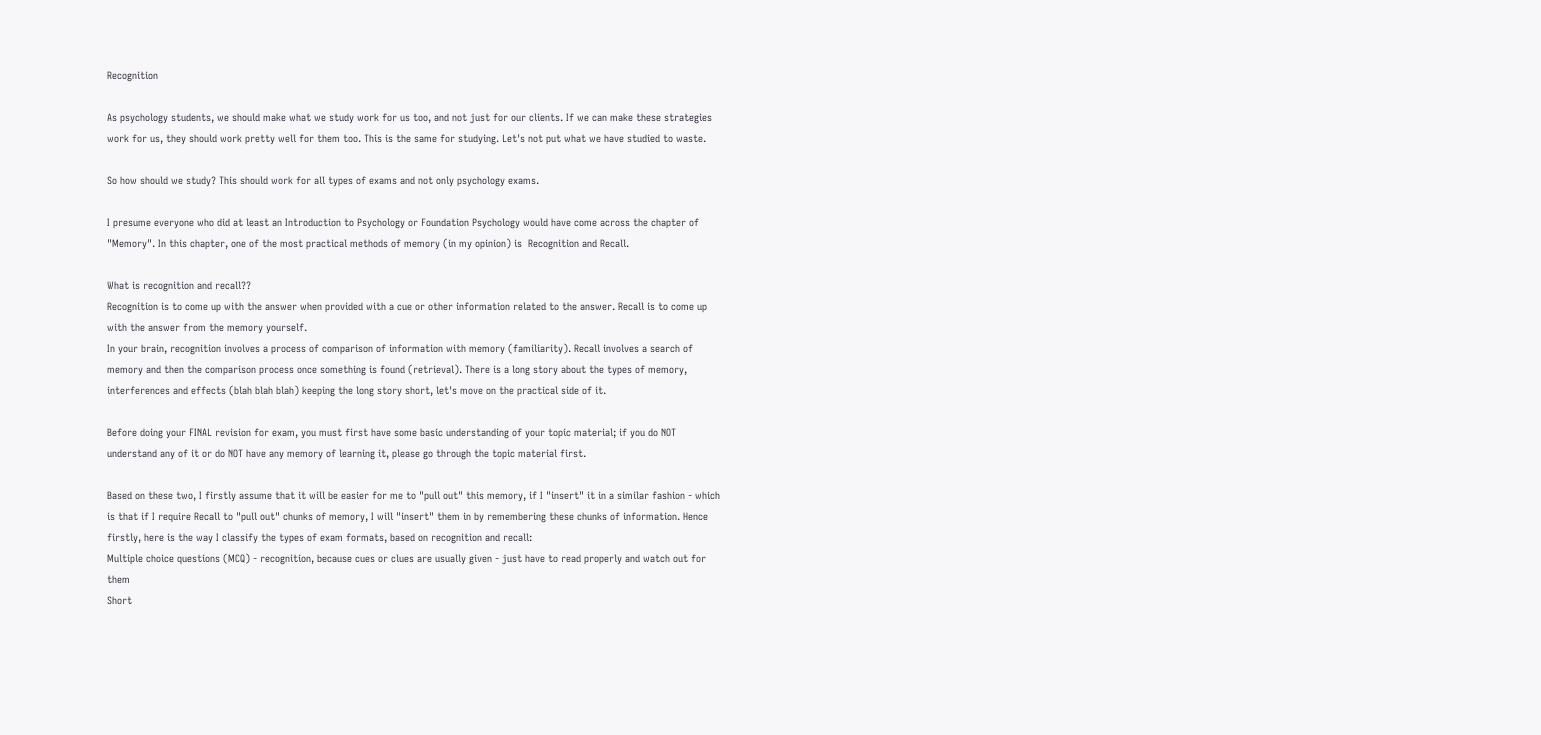Recognition

As psychology students, we should make what we study work for us too, and not just for our clients. If we can make these strategies work for us, they should work pretty well for them too. This is the same for studying. Let's not put what we have studied to waste.

So how should we study? This should work for all types of exams and not only psychology exams.

I presume everyone who did at least an Introduction to Psychology or Foundation Psychology would have come across the chapter of "Memory". In this chapter, one of the most practical methods of memory (in my opinion) is  Recognition and Recall.

What is recognition and recall??
Recognition is to come up with the answer when provided with a cue or other information related to the answer. Recall is to come up with the answer from the memory yourself.
In your brain, recognition involves a process of comparison of information with memory (familiarity). Recall involves a search of memory and then the comparison process once something is found (retrieval). There is a long story about the types of memory, interferences and effects (blah blah blah) keeping the long story short, let's move on the practical side of it.

Before doing your FINAL revision for exam, you must first have some basic understanding of your topic material; if you do NOT understand any of it or do NOT have any memory of learning it, please go through the topic material first.

Based on these two, I firstly assume that it will be easier for me to "pull out" this memory, if I "insert" it in a similar fashion - which is that if I require Recall to "pull out" chunks of memory, I will "insert" them in by remembering these chunks of information. Hence firstly, here is the way I classify the types of exam formats, based on recognition and recall:
Multiple choice questions (MCQ) - recognition, because cues or clues are usually given - just have to read properly and watch out for them
Short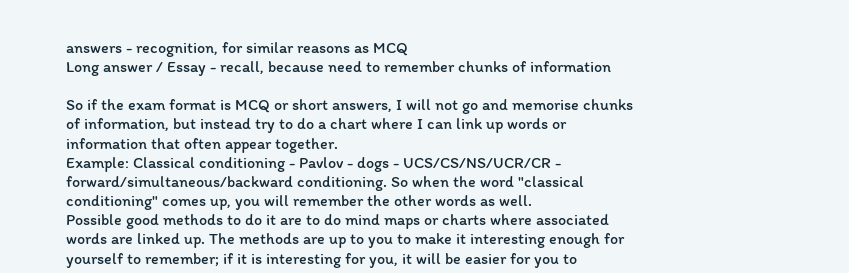answers - recognition, for similar reasons as MCQ
Long answer / Essay - recall, because need to remember chunks of information

So if the exam format is MCQ or short answers, I will not go and memorise chunks of information, but instead try to do a chart where I can link up words or information that often appear together.
Example: Classical conditioning - Pavlov - dogs - UCS/CS/NS/UCR/CR - forward/simultaneous/backward conditioning. So when the word "classical conditioning" comes up, you will remember the other words as well.
Possible good methods to do it are to do mind maps or charts where associated words are linked up. The methods are up to you to make it interesting enough for yourself to remember; if it is interesting for you, it will be easier for you to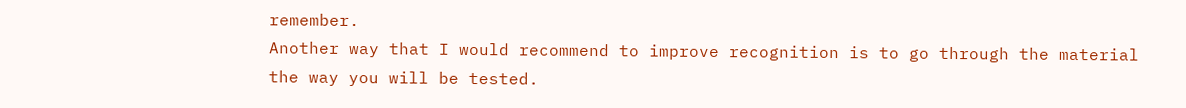remember.
Another way that I would recommend to improve recognition is to go through the material the way you will be tested.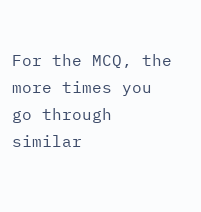For the MCQ, the more times you go through similar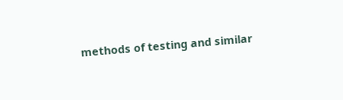methods of testing and similar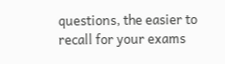questions, the easier to recall for your exams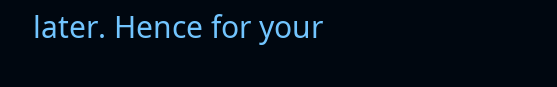later. Hence for your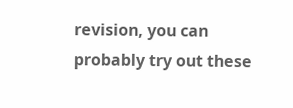revision, you can probably try out these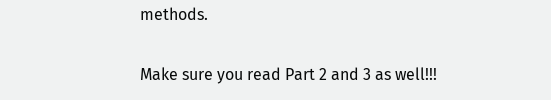methods.

Make sure you read Part 2 and 3 as well!!!